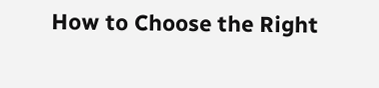How to Choose the Right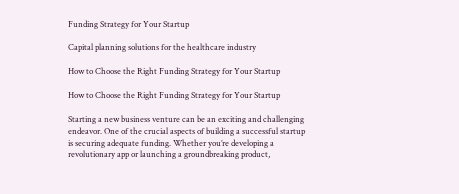Funding Strategy for Your Startup

Capital planning solutions for the healthcare industry

How to Choose the Right Funding Strategy for Your Startup

How to Choose the Right Funding Strategy for Your Startup

Starting a new business venture can be an exciting and challenging endeavor. One of the crucial aspects of building a successful startup is securing adequate funding. Whether you’re developing a revolutionary app or launching a groundbreaking product,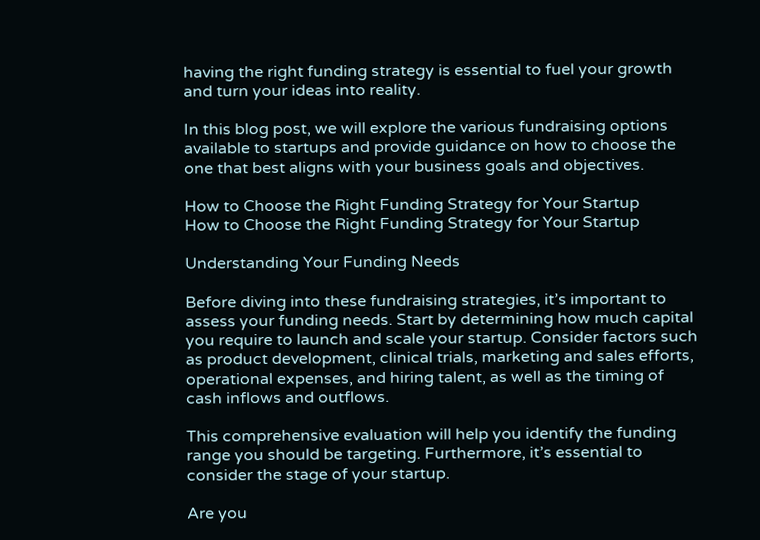having the right funding strategy is essential to fuel your growth and turn your ideas into reality.

In this blog post, we will explore the various fundraising options available to startups and provide guidance on how to choose the one that best aligns with your business goals and objectives.

How to Choose the Right Funding Strategy for Your Startup
How to Choose the Right Funding Strategy for Your Startup

Understanding Your Funding Needs

Before diving into these fundraising strategies, it’s important to assess your funding needs. Start by determining how much capital you require to launch and scale your startup. Consider factors such as product development, clinical trials, marketing and sales efforts, operational expenses, and hiring talent, as well as the timing of cash inflows and outflows.

This comprehensive evaluation will help you identify the funding range you should be targeting. Furthermore, it’s essential to consider the stage of your startup.

Are you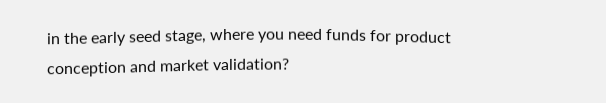in the early seed stage, where you need funds for product conception and market validation?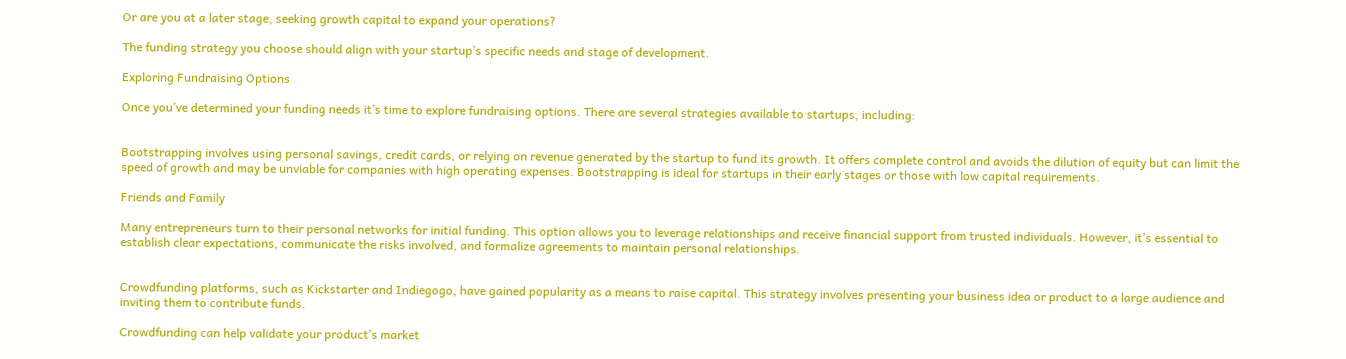Or are you at a later stage, seeking growth capital to expand your operations?

The funding strategy you choose should align with your startup’s specific needs and stage of development.

Exploring Fundraising Options

Once you’ve determined your funding needs it’s time to explore fundraising options. There are several strategies available to startups, including:


Bootstrapping involves using personal savings, credit cards, or relying on revenue generated by the startup to fund its growth. It offers complete control and avoids the dilution of equity but can limit the speed of growth and may be unviable for companies with high operating expenses. Bootstrapping is ideal for startups in their early stages or those with low capital requirements.

Friends and Family

Many entrepreneurs turn to their personal networks for initial funding. This option allows you to leverage relationships and receive financial support from trusted individuals. However, it’s essential to establish clear expectations, communicate the risks involved, and formalize agreements to maintain personal relationships.


Crowdfunding platforms, such as Kickstarter and Indiegogo, have gained popularity as a means to raise capital. This strategy involves presenting your business idea or product to a large audience and inviting them to contribute funds.

Crowdfunding can help validate your product’s market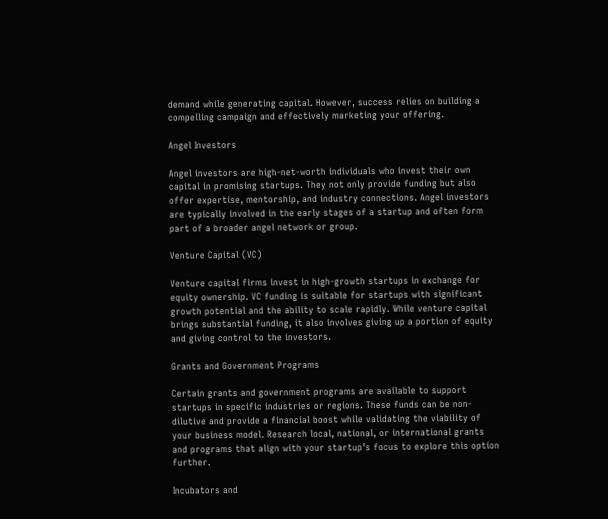demand while generating capital. However, success relies on building a compelling campaign and effectively marketing your offering.

Angel Investors

Angel investors are high-net-worth individuals who invest their own capital in promising startups. They not only provide funding but also offer expertise, mentorship, and industry connections. Angel investors are typically involved in the early stages of a startup and often form part of a broader angel network or group.

Venture Capital (VC)

Venture capital firms invest in high-growth startups in exchange for equity ownership. VC funding is suitable for startups with significant growth potential and the ability to scale rapidly. While venture capital brings substantial funding, it also involves giving up a portion of equity and giving control to the investors.

Grants and Government Programs

Certain grants and government programs are available to support startups in specific industries or regions. These funds can be non-dilutive and provide a financial boost while validating the viability of your business model. Research local, national, or international grants and programs that align with your startup’s focus to explore this option further.

Incubators and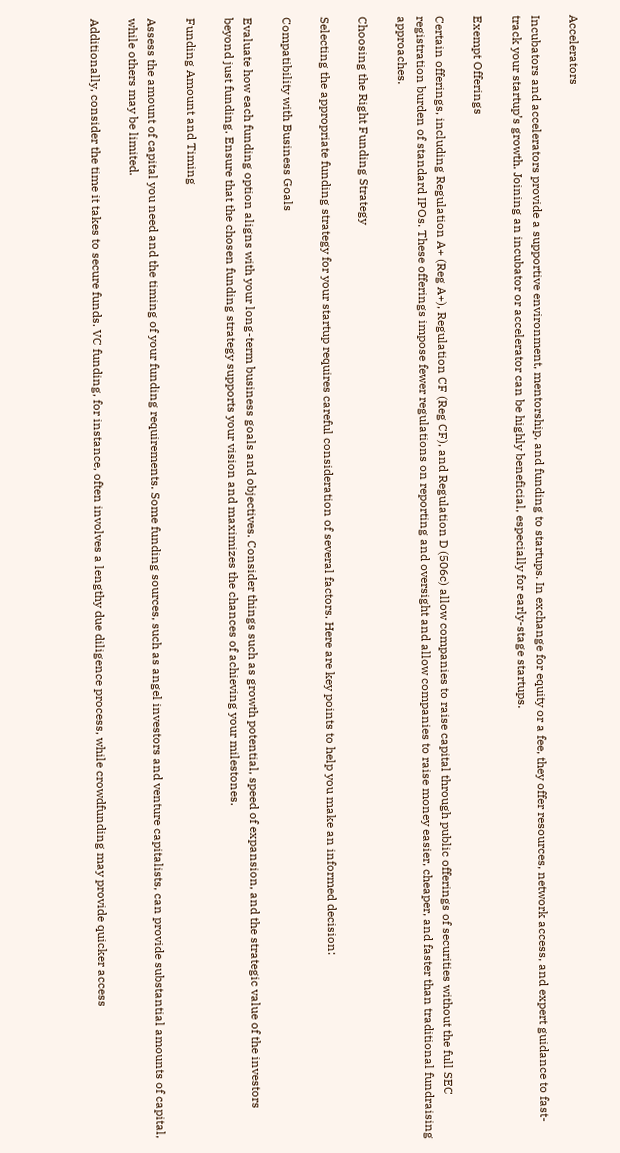Accelerators

Incubators and accelerators provide a supportive environment, mentorship, and funding to startups. In exchange for equity or a fee, they offer resources, network access, and expert guidance to fast-track your startup’s growth. Joining an incubator or accelerator can be highly beneficial, especially for early-stage startups.

Exempt Offerings

Certain offerings, including Regulation A+ (Reg A+), Regulation CF (Reg CF), and Regulation D (506c) allow companies to raise capital through public offerings of securities without the full SEC registration burden of standard IPOs. These offerings impose fewer regulations on reporting and oversight and allow companies to raise money easier, cheaper, and faster than traditional fundraising approaches.

Choosing the Right Funding Strategy

Selecting the appropriate funding strategy for your startup requires careful consideration of several factors. Here are key points to help you make an informed decision:

Compatibility with Business Goals

Evaluate how each funding option aligns with your long-term business goals and objectives. Consider things such as growth potential, speed of expansion, and the strategic value of the investors beyond just funding. Ensure that the chosen funding strategy supports your vision and maximizes the chances of achieving your milestones.

Funding Amount and Timing

Assess the amount of capital you need and the timing of your funding requirements. Some funding sources, such as angel investors and venture capitalists, can provide substantial amounts of capital, while others may be limited.

Additionally, consider the time it takes to secure funds. VC funding, for instance, often involves a lengthy due diligence process, while crowdfunding may provide quicker access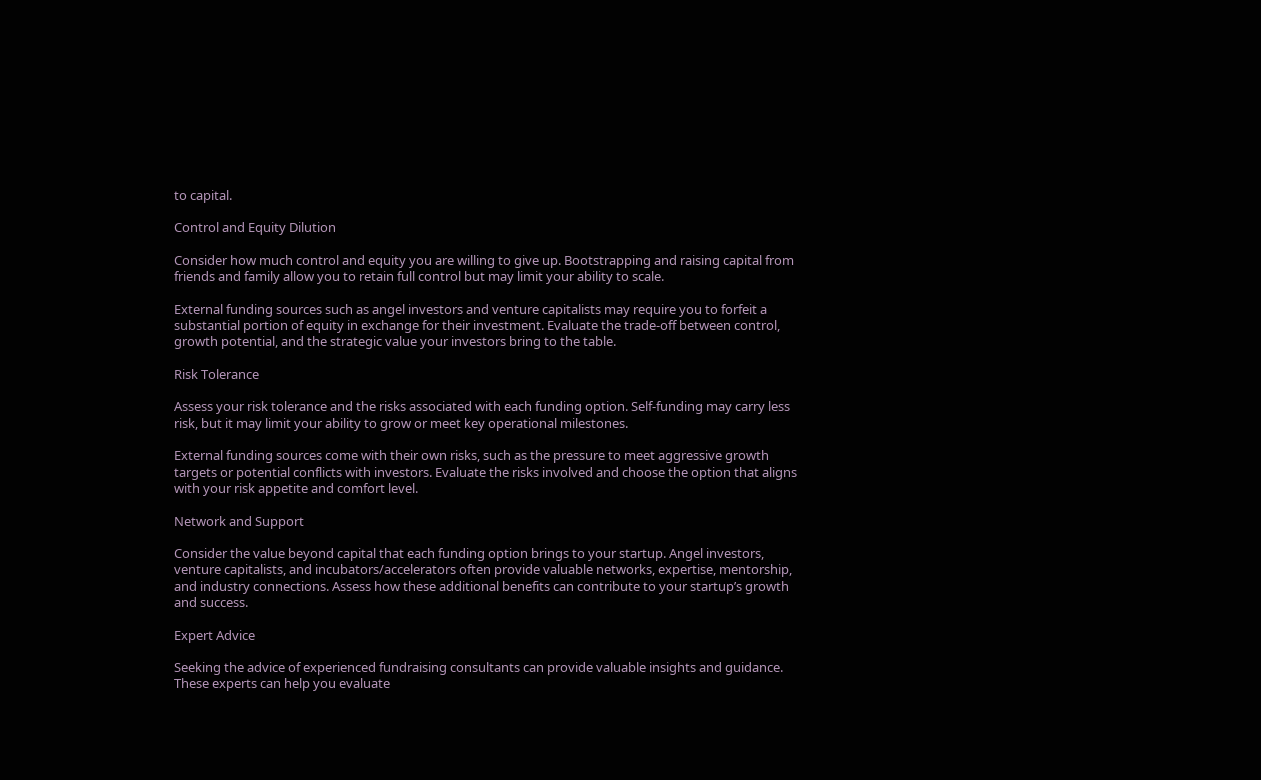to capital.

Control and Equity Dilution

Consider how much control and equity you are willing to give up. Bootstrapping and raising capital from friends and family allow you to retain full control but may limit your ability to scale.

External funding sources such as angel investors and venture capitalists may require you to forfeit a substantial portion of equity in exchange for their investment. Evaluate the trade-off between control, growth potential, and the strategic value your investors bring to the table.

Risk Tolerance

Assess your risk tolerance and the risks associated with each funding option. Self-funding may carry less risk, but it may limit your ability to grow or meet key operational milestones.

External funding sources come with their own risks, such as the pressure to meet aggressive growth targets or potential conflicts with investors. Evaluate the risks involved and choose the option that aligns with your risk appetite and comfort level.

Network and Support

Consider the value beyond capital that each funding option brings to your startup. Angel investors, venture capitalists, and incubators/accelerators often provide valuable networks, expertise, mentorship, and industry connections. Assess how these additional benefits can contribute to your startup’s growth and success.

Expert Advice

Seeking the advice of experienced fundraising consultants can provide valuable insights and guidance. These experts can help you evaluate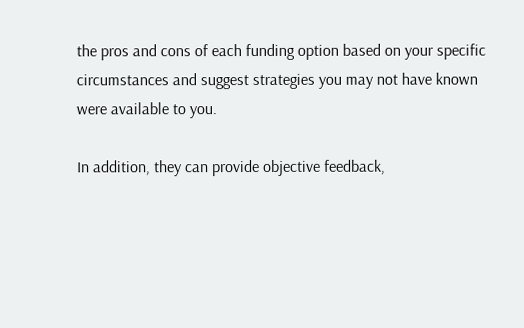the pros and cons of each funding option based on your specific circumstances and suggest strategies you may not have known were available to you.

In addition, they can provide objective feedback,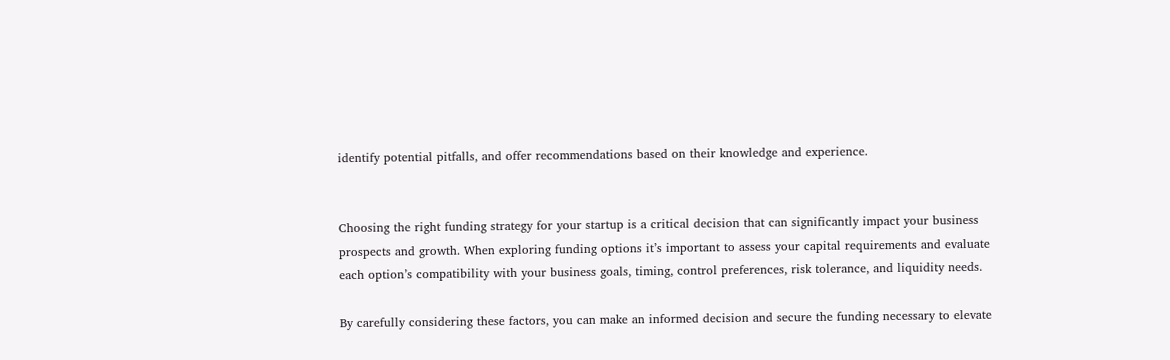identify potential pitfalls, and offer recommendations based on their knowledge and experience.


Choosing the right funding strategy for your startup is a critical decision that can significantly impact your business prospects and growth. When exploring funding options it’s important to assess your capital requirements and evaluate each option’s compatibility with your business goals, timing, control preferences, risk tolerance, and liquidity needs.

By carefully considering these factors, you can make an informed decision and secure the funding necessary to elevate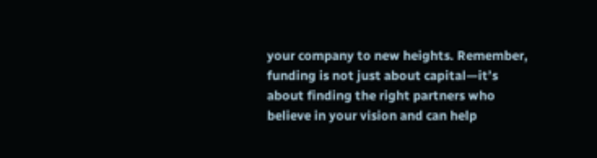your company to new heights. Remember, funding is not just about capital—it’s about finding the right partners who believe in your vision and can help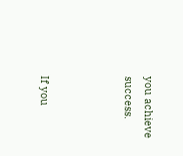you achieve success.



If you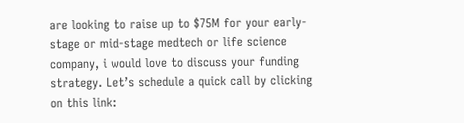are looking to raise up to $75M for your early-stage or mid-stage medtech or life science company, i would love to discuss your funding strategy. Let’s schedule a quick call by clicking on this link: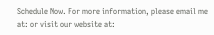Schedule Now. For more information, please email me at: or visit our website at: